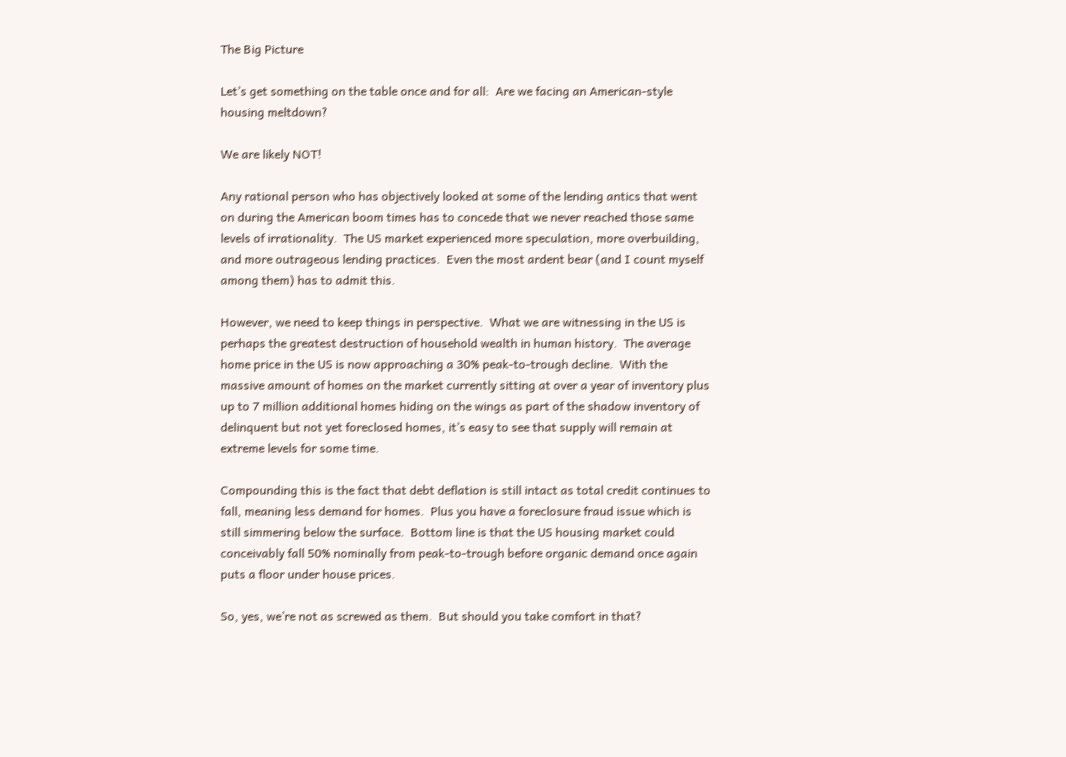The Big Picture

Let’s get something on the table once and for all:  Are we facing an American-style housing meltdown?

We are likely NOT!

Any rational person who has objectively looked at some of the lending antics that went on during the American boom times has to concede that we never reached those same levels of irrationality.  The US market experienced more speculation, more overbuilding, and more outrageous lending practices.  Even the most ardent bear (and I count myself among them) has to admit this.

However, we need to keep things in perspective.  What we are witnessing in the US is perhaps the greatest destruction of household wealth in human history.  The average home price in the US is now approaching a 30% peak-to-trough decline.  With the massive amount of homes on the market currently sitting at over a year of inventory plus up to 7 million additional homes hiding on the wings as part of the shadow inventory of delinquent but not yet foreclosed homes, it’s easy to see that supply will remain at extreme levels for some time.

Compounding this is the fact that debt deflation is still intact as total credit continues to fall, meaning less demand for homes.  Plus you have a foreclosure fraud issue which is still simmering below the surface.  Bottom line is that the US housing market could conceivably fall 50% nominally from peak-to-trough before organic demand once again puts a floor under house prices.

So, yes, we’re not as screwed as them.  But should you take comfort in that?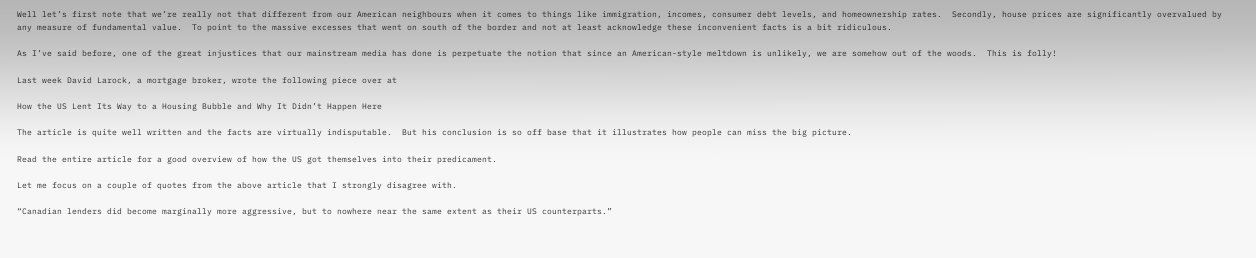Well let’s first note that we’re really not that different from our American neighbours when it comes to things like immigration, incomes, consumer debt levels, and homeownership rates.  Secondly, house prices are significantly overvalued by any measure of fundamental value.  To point to the massive excesses that went on south of the border and not at least acknowledge these inconvenient facts is a bit ridiculous.

As I’ve said before, one of the great injustices that our mainstream media has done is perpetuate the notion that since an American-style meltdown is unlikely, we are somehow out of the woods.  This is folly!

Last week David Larock, a mortgage broker, wrote the following piece over at

How the US Lent Its Way to a Housing Bubble and Why It Didn’t Happen Here

The article is quite well written and the facts are virtually indisputable.  But his conclusion is so off base that it illustrates how people can miss the big picture.

Read the entire article for a good overview of how the US got themselves into their predicament.

Let me focus on a couple of quotes from the above article that I strongly disagree with.

“Canadian lenders did become marginally more aggressive, but to nowhere near the same extent as their US counterparts.”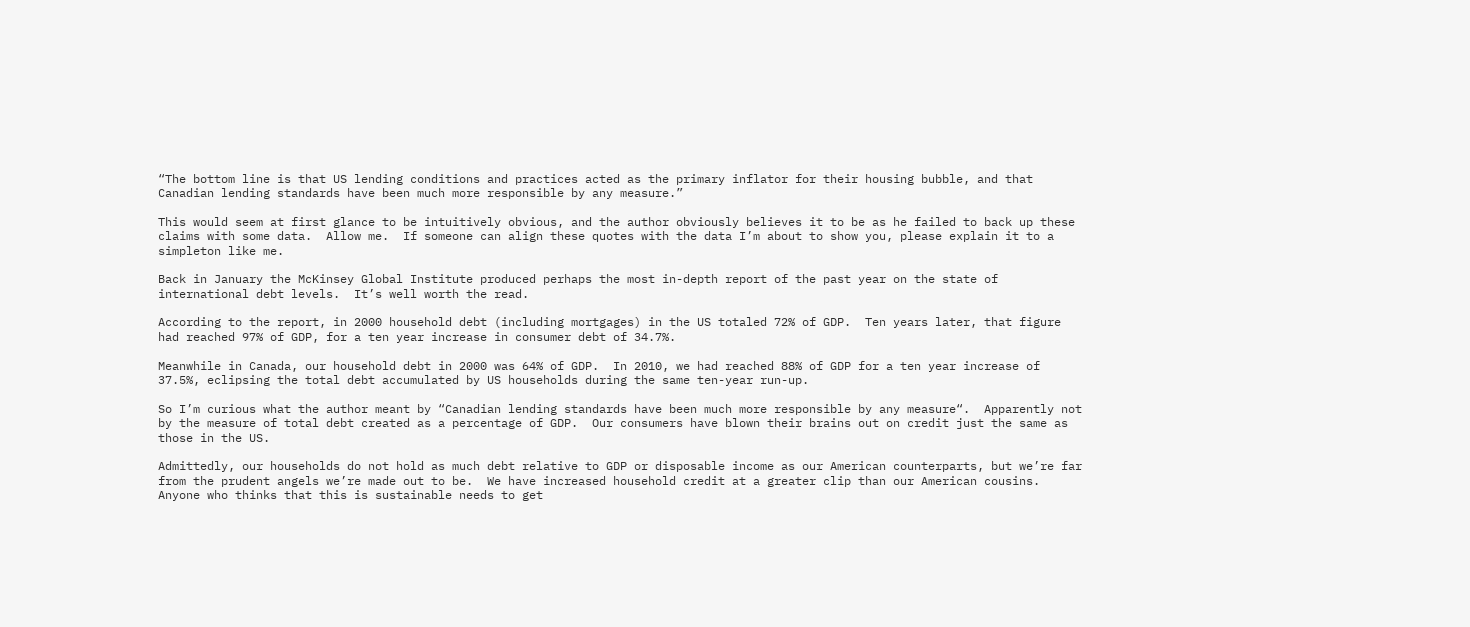“The bottom line is that US lending conditions and practices acted as the primary inflator for their housing bubble, and that Canadian lending standards have been much more responsible by any measure.”

This would seem at first glance to be intuitively obvious, and the author obviously believes it to be as he failed to back up these claims with some data.  Allow me.  If someone can align these quotes with the data I’m about to show you, please explain it to a simpleton like me.

Back in January the McKinsey Global Institute produced perhaps the most in-depth report of the past year on the state of international debt levels.  It’s well worth the read.

According to the report, in 2000 household debt (including mortgages) in the US totaled 72% of GDP.  Ten years later, that figure had reached 97% of GDP, for a ten year increase in consumer debt of 34.7%.

Meanwhile in Canada, our household debt in 2000 was 64% of GDP.  In 2010, we had reached 88% of GDP for a ten year increase of 37.5%, eclipsing the total debt accumulated by US households during the same ten-year run-up.

So I’m curious what the author meant by “Canadian lending standards have been much more responsible by any measure“.  Apparently not by the measure of total debt created as a percentage of GDP.  Our consumers have blown their brains out on credit just the same as those in the US.

Admittedly, our households do not hold as much debt relative to GDP or disposable income as our American counterparts, but we’re far from the prudent angels we’re made out to be.  We have increased household credit at a greater clip than our American cousins.  Anyone who thinks that this is sustainable needs to get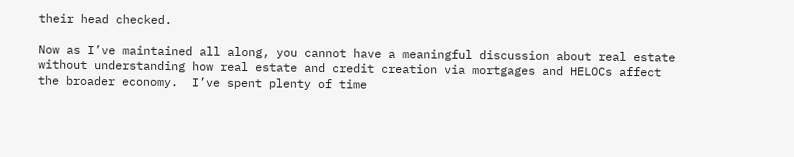their head checked.

Now as I’ve maintained all along, you cannot have a meaningful discussion about real estate without understanding how real estate and credit creation via mortgages and HELOCs affect the broader economy.  I’ve spent plenty of time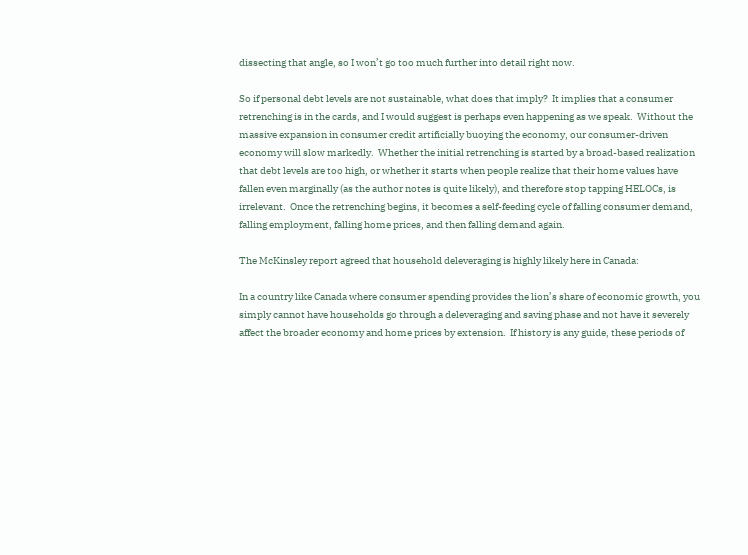dissecting that angle, so I won’t go too much further into detail right now.

So if personal debt levels are not sustainable, what does that imply?  It implies that a consumer retrenching is in the cards, and I would suggest is perhaps even happening as we speak.  Without the massive expansion in consumer credit artificially buoying the economy, our consumer-driven economy will slow markedly.  Whether the initial retrenching is started by a broad-based realization that debt levels are too high, or whether it starts when people realize that their home values have fallen even marginally (as the author notes is quite likely), and therefore stop tapping HELOCs, is irrelevant.  Once the retrenching begins, it becomes a self-feeding cycle of falling consumer demand, falling employment, falling home prices, and then falling demand again.

The McKinsley report agreed that household deleveraging is highly likely here in Canada:

In a country like Canada where consumer spending provides the lion’s share of economic growth, you simply cannot have households go through a deleveraging and saving phase and not have it severely affect the broader economy and home prices by extension.  If history is any guide, these periods of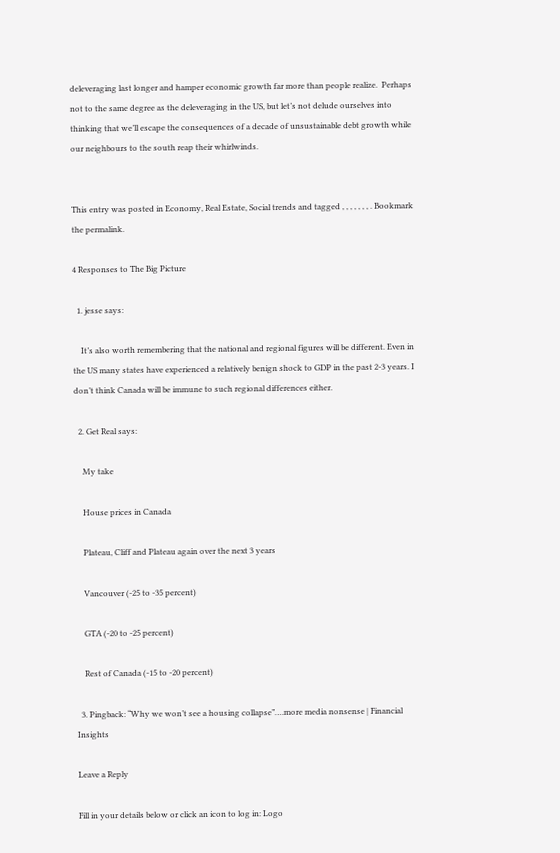deleveraging last longer and hamper economic growth far more than people realize.  Perhaps not to the same degree as the deleveraging in the US, but let’s not delude ourselves into thinking that we’ll escape the consequences of a decade of unsustainable debt growth while our neighbours to the south reap their whirlwinds.


This entry was posted in Economy, Real Estate, Social trends and tagged , , , , , , , . Bookmark the permalink.

4 Responses to The Big Picture

  1. jesse says:

    It’s also worth remembering that the national and regional figures will be different. Even in the US many states have experienced a relatively benign shock to GDP in the past 2-3 years. I don’t think Canada will be immune to such regional differences either.

  2. Get Real says:

    My take

    House prices in Canada

    Plateau, Cliff and Plateau again over the next 3 years

    Vancouver (-25 to -35 percent)

    GTA (-20 to -25 percent)

    Rest of Canada (-15 to -20 percent)

  3. Pingback: “Why we won’t see a housing collapse”….more media nonsense | Financial Insights

Leave a Reply

Fill in your details below or click an icon to log in: Logo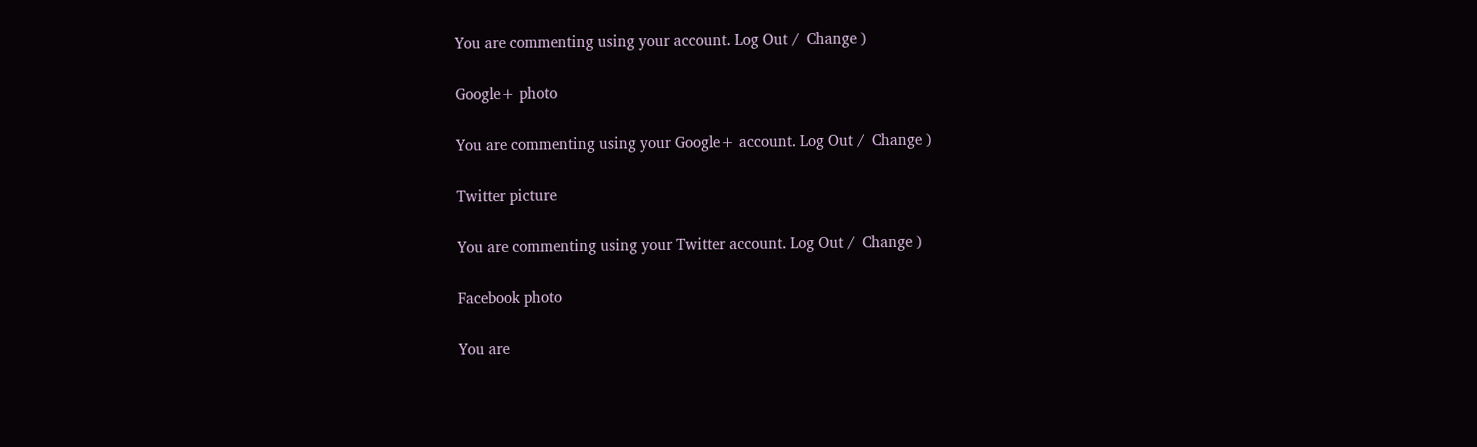You are commenting using your account. Log Out /  Change )

Google+ photo

You are commenting using your Google+ account. Log Out /  Change )

Twitter picture

You are commenting using your Twitter account. Log Out /  Change )

Facebook photo

You are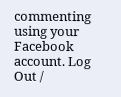commenting using your Facebook account. Log Out /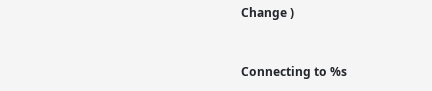Change )


Connecting to %s